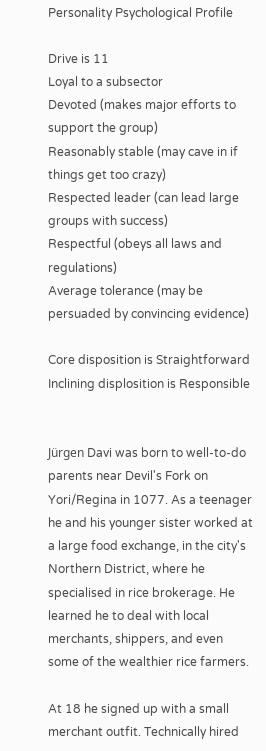Personality Psychological Profile

Drive is 11
Loyal to a subsector
Devoted (makes major efforts to support the group)
Reasonably stable (may cave in if things get too crazy)
Respected leader (can lead large groups with success)
Respectful (obeys all laws and regulations)
Average tolerance (may be persuaded by convincing evidence)

Core disposition is Straightforward
Inclining displosition is Responsible


Jürgen Davi was born to well-to-do parents near Devil's Fork on Yori/Regina in 1077. As a teenager he and his younger sister worked at a large food exchange, in the city's Northern District, where he specialised in rice brokerage. He learned he to deal with local merchants, shippers, and even some of the wealthier rice farmers.

At 18 he signed up with a small merchant outfit. Technically hired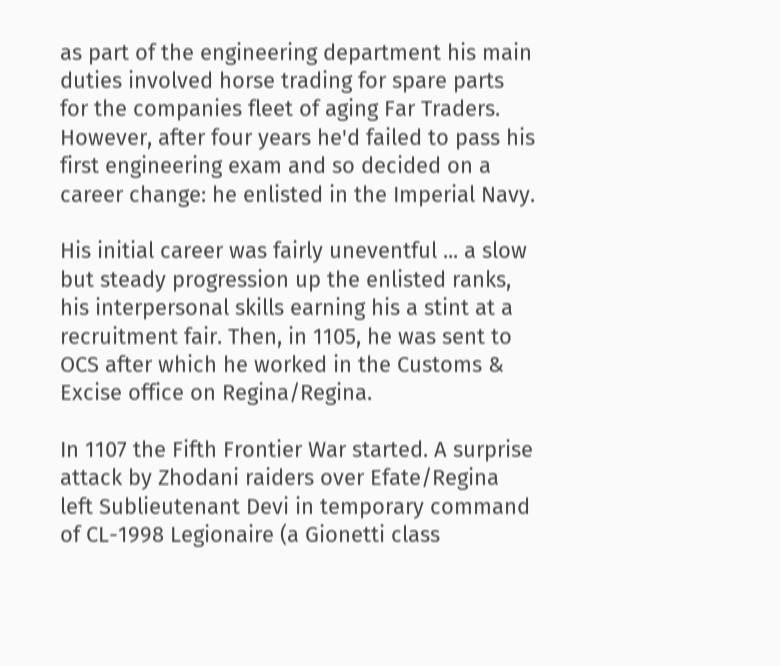as part of the engineering department his main duties involved horse trading for spare parts for the companies fleet of aging Far Traders. However, after four years he'd failed to pass his first engineering exam and so decided on a career change: he enlisted in the Imperial Navy.

His initial career was fairly uneventful ... a slow but steady progression up the enlisted ranks, his interpersonal skills earning his a stint at a recruitment fair. Then, in 1105, he was sent to OCS after which he worked in the Customs & Excise office on Regina/Regina.

In 1107 the Fifth Frontier War started. A surprise attack by Zhodani raiders over Efate/Regina left Sublieutenant Devi in temporary command of CL-1998 Legionaire (a Gionetti class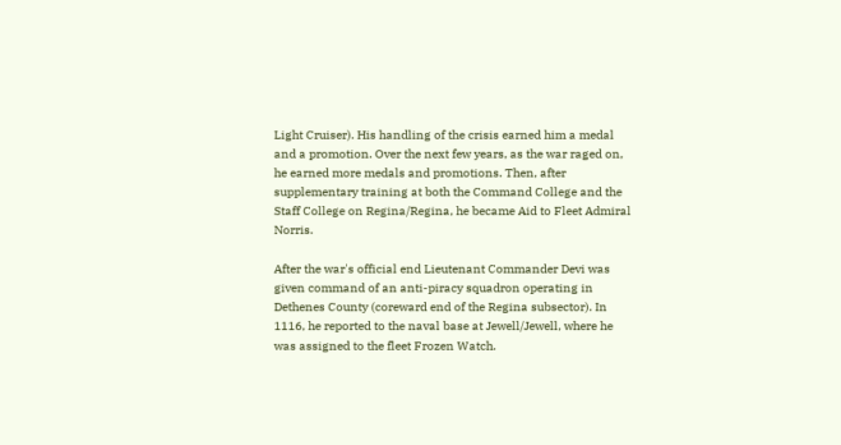Light Cruiser). His handling of the crisis earned him a medal and a promotion. Over the next few years, as the war raged on, he earned more medals and promotions. Then, after supplementary training at both the Command College and the Staff College on Regina/Regina, he became Aid to Fleet Admiral Norris.

After the war's official end Lieutenant Commander Devi was given command of an anti-piracy squadron operating in Dethenes County (coreward end of the Regina subsector). In 1116, he reported to the naval base at Jewell/Jewell, where he was assigned to the fleet Frozen Watch.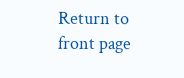Return to front page